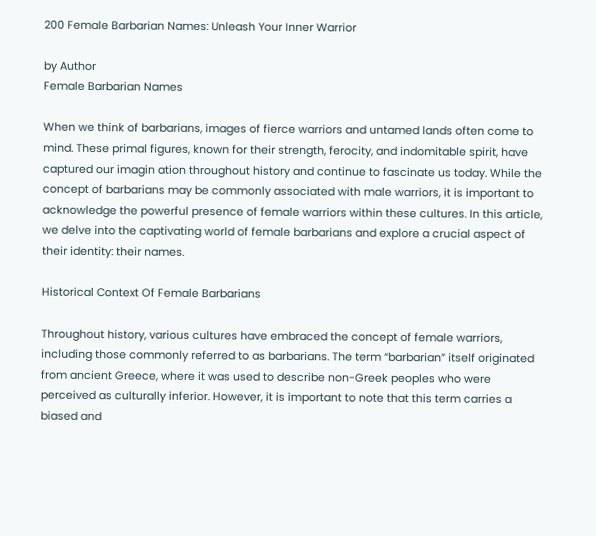200 Female Barbarian Names: Unleash Your Inner Warrior

by Author
Female Barbarian Names

When we think of barbarians, images of fierce warriors and untamed lands often come to mind. These primal figures, known for their strength, ferocity, and indomitable spirit, have captured our imagin ation throughout history and continue to fascinate us today. While the concept of barbarians may be commonly associated with male warriors, it is important to acknowledge the powerful presence of female warriors within these cultures. In this article, we delve into the captivating world of female barbarians and explore a crucial aspect of their identity: their names.

Historical Context Of Female Barbarians

Throughout history, various cultures have embraced the concept of female warriors, including those commonly referred to as barbarians. The term “barbarian” itself originated from ancient Greece, where it was used to describe non-Greek peoples who were perceived as culturally inferior. However, it is important to note that this term carries a biased and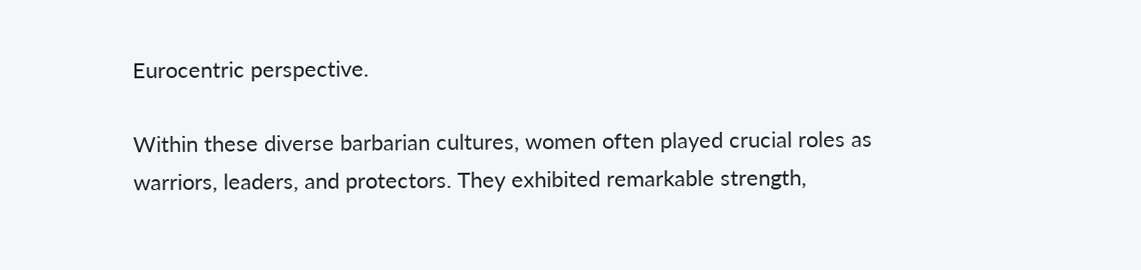Eurocentric perspective.

Within these diverse barbarian cultures, women often played crucial roles as warriors, leaders, and protectors. They exhibited remarkable strength,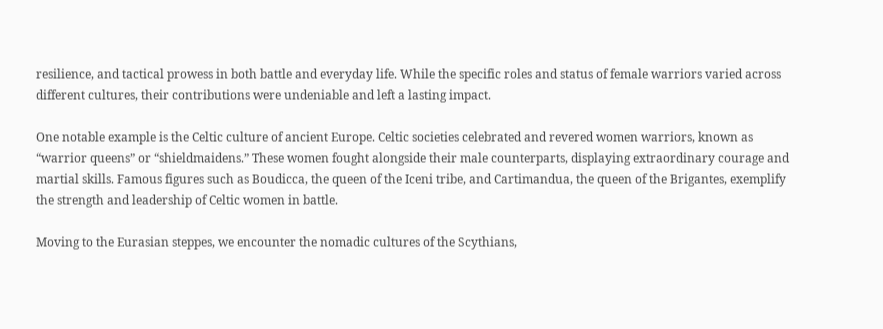resilience, and tactical prowess in both battle and everyday life. While the specific roles and status of female warriors varied across different cultures, their contributions were undeniable and left a lasting impact.

One notable example is the Celtic culture of ancient Europe. Celtic societies celebrated and revered women warriors, known as “warrior queens” or “shieldmaidens.” These women fought alongside their male counterparts, displaying extraordinary courage and martial skills. Famous figures such as Boudicca, the queen of the Iceni tribe, and Cartimandua, the queen of the Brigantes, exemplify the strength and leadership of Celtic women in battle.

Moving to the Eurasian steppes, we encounter the nomadic cultures of the Scythians,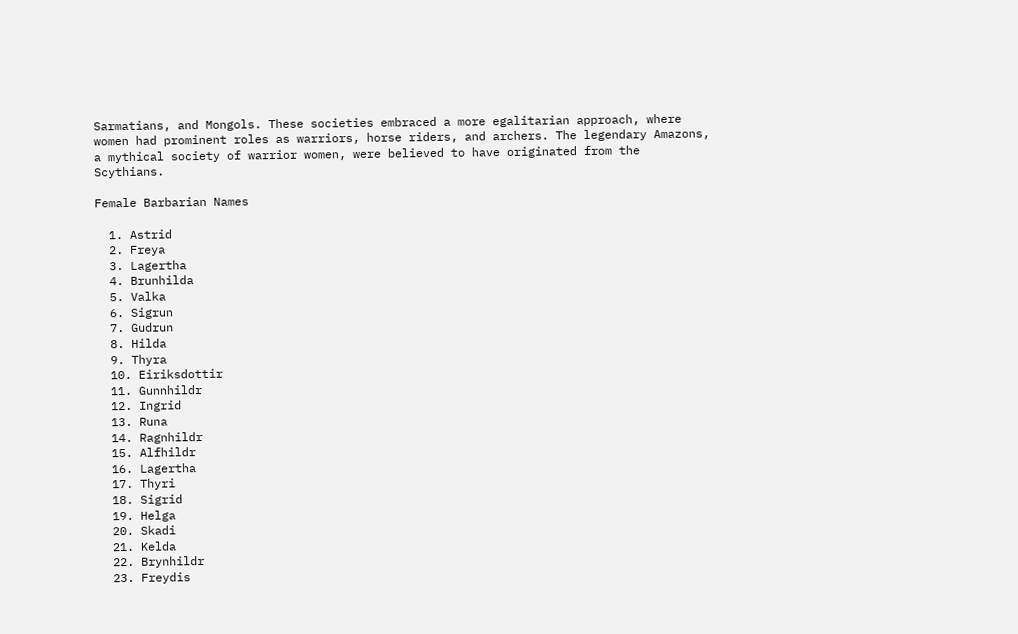Sarmatians, and Mongols. These societies embraced a more egalitarian approach, where women had prominent roles as warriors, horse riders, and archers. The legendary Amazons, a mythical society of warrior women, were believed to have originated from the Scythians.

Female Barbarian Names

  1. Astrid
  2. Freya
  3. Lagertha
  4. Brunhilda
  5. Valka
  6. Sigrun
  7. Gudrun
  8. Hilda
  9. Thyra
  10. Eiriksdottir
  11. Gunnhildr
  12. Ingrid
  13. Runa
  14. Ragnhildr
  15. Alfhildr
  16. Lagertha
  17. Thyri
  18. Sigrid
  19. Helga
  20. Skadi
  21. Kelda
  22. Brynhildr
  23. Freydis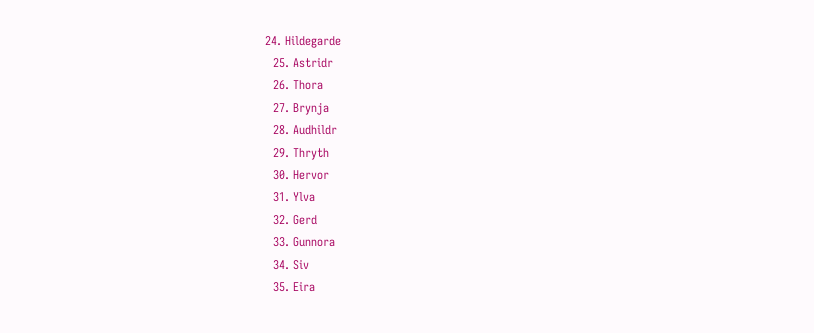24. Hildegarde
  25. Astridr
  26. Thora
  27. Brynja
  28. Audhildr
  29. Thryth
  30. Hervor
  31. Ylva
  32. Gerd
  33. Gunnora
  34. Siv
  35. Eira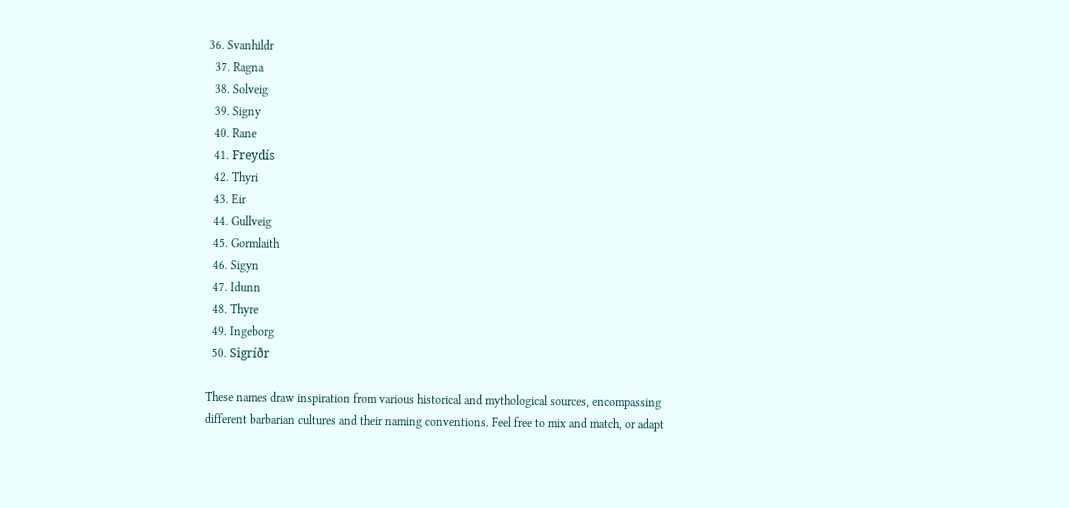36. Svanhildr
  37. Ragna
  38. Solveig
  39. Signy
  40. Rane
  41. Freydís
  42. Thyri
  43. Eir
  44. Gullveig
  45. Gormlaith
  46. Sigyn
  47. Idunn
  48. Thyre
  49. Ingeborg
  50. Sigríðr

These names draw inspiration from various historical and mythological sources, encompassing different barbarian cultures and their naming conventions. Feel free to mix and match, or adapt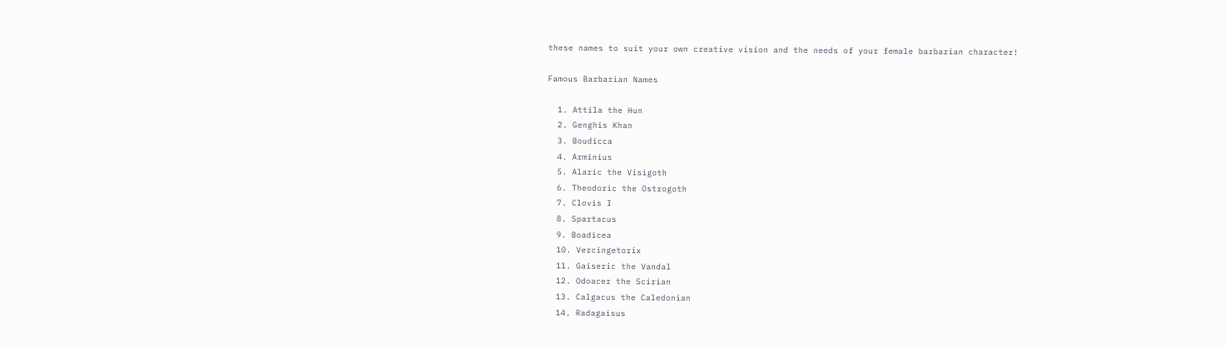these names to suit your own creative vision and the needs of your female barbarian character!

Famous Barbarian Names

  1. Attila the Hun
  2. Genghis Khan
  3. Boudicca
  4. Arminius
  5. Alaric the Visigoth
  6. Theodoric the Ostrogoth
  7. Clovis I
  8. Spartacus
  9. Boadicea
  10. Vercingetorix
  11. Gaiseric the Vandal
  12. Odoacer the Scirian
  13. Calgacus the Caledonian
  14. Radagaisus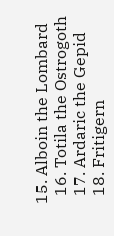15. Alboin the Lombard
  16. Totila the Ostrogoth
  17. Ardaric the Gepid
  18. Fritigern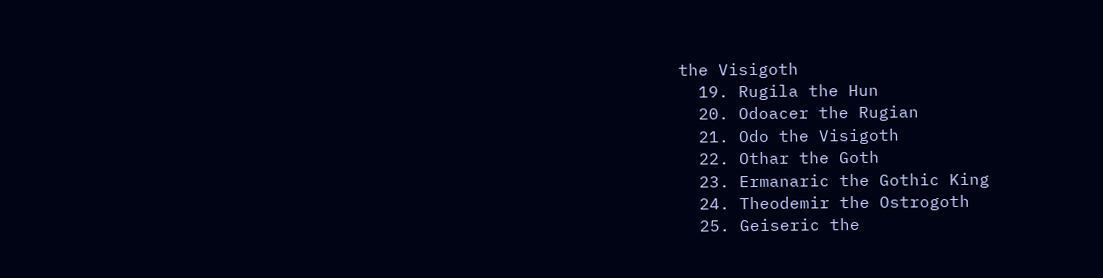the Visigoth
  19. Rugila the Hun
  20. Odoacer the Rugian
  21. Odo the Visigoth
  22. Othar the Goth
  23. Ermanaric the Gothic King
  24. Theodemir the Ostrogoth
  25. Geiseric the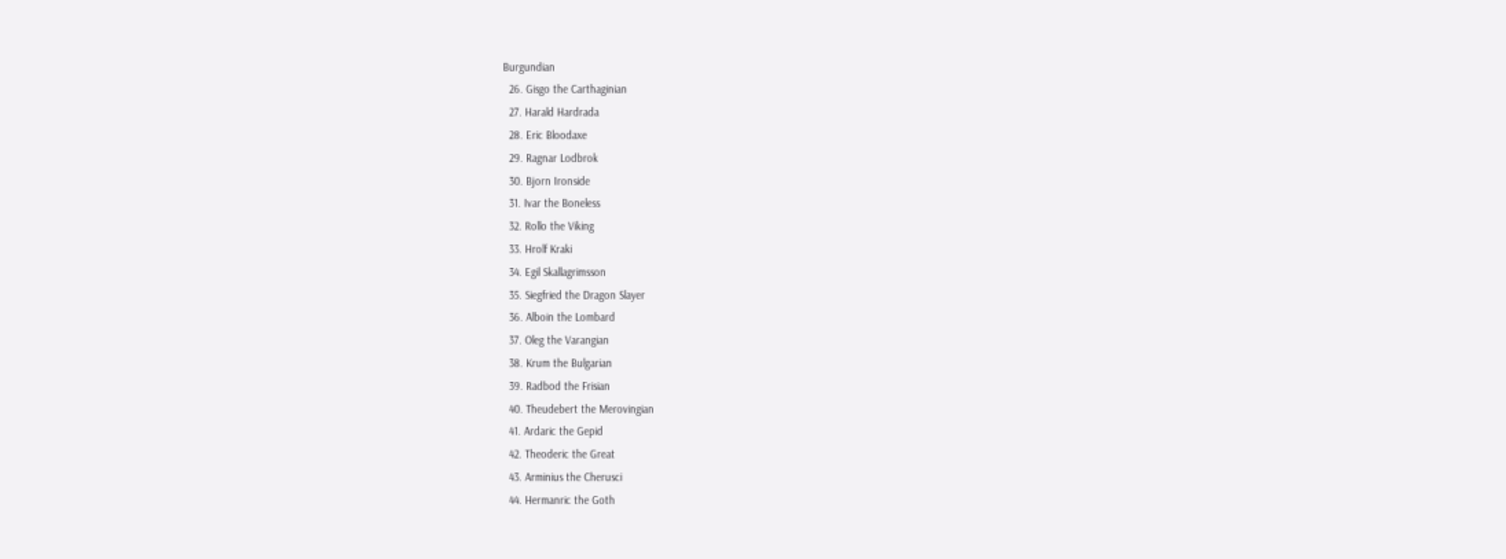Burgundian
  26. Gisgo the Carthaginian
  27. Harald Hardrada
  28. Eric Bloodaxe
  29. Ragnar Lodbrok
  30. Bjorn Ironside
  31. Ivar the Boneless
  32. Rollo the Viking
  33. Hrolf Kraki
  34. Egil Skallagrimsson
  35. Siegfried the Dragon Slayer
  36. Alboin the Lombard
  37. Oleg the Varangian
  38. Krum the Bulgarian
  39. Radbod the Frisian
  40. Theudebert the Merovingian
  41. Ardaric the Gepid
  42. Theoderic the Great
  43. Arminius the Cherusci
  44. Hermanric the Goth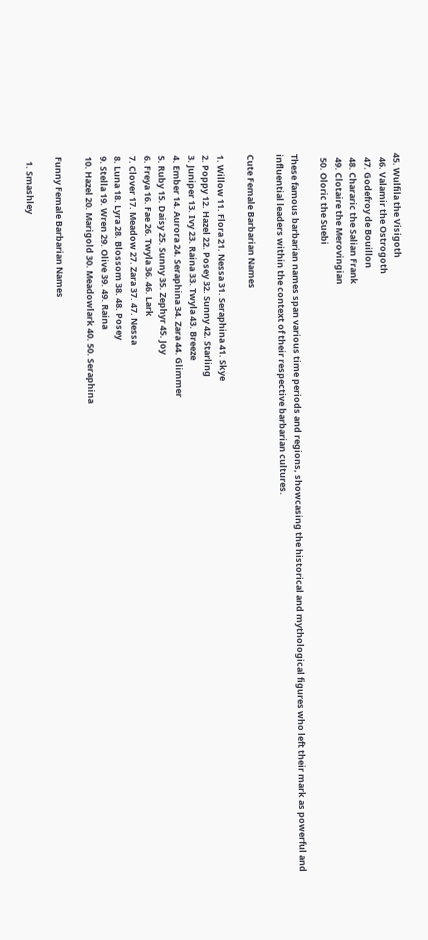45. Wulfila the Visigoth
  46. Valamir the Ostrogoth
  47. Godefroy de Bouillon
  48. Chararic the Salian Frank
  49. Clotaire the Merovingian
  50. Oloric the Suebi

These famous barbarian names span various time periods and regions, showcasing the historical and mythological figures who left their mark as powerful and influential leaders within the context of their respective barbarian cultures.

Cute Female Barbarian Names

1. Willow 11. Flora 21. Nessa 31. Seraphina 41. Skye
2. Poppy 12. Hazel 22. Posey 32. Sunny 42. Starling
3. Juniper 13. Ivy 23. Raina 33. Twyla 43. Breeze
4. Ember 14. Aurora 24. Seraphina 34. Zara 44. Glimmer
5. Ruby 15. Daisy 25. Sunny 35. Zephyr 45. Joy
6. Freya 16. Fae 26. Twyla 36. 46. Lark
7. Clover 17. Meadow 27. Zara 37. 47. Nessa
8. Luna 18. Lyra 28. Blossom 38. 48. Posey
9. Stella 19. Wren 29. Olive 39. 49. Raina
10. Hazel 20. Marigold 30. Meadowlark 40. 50. Seraphina

Funny Female Barbarian Names

  1. Smashley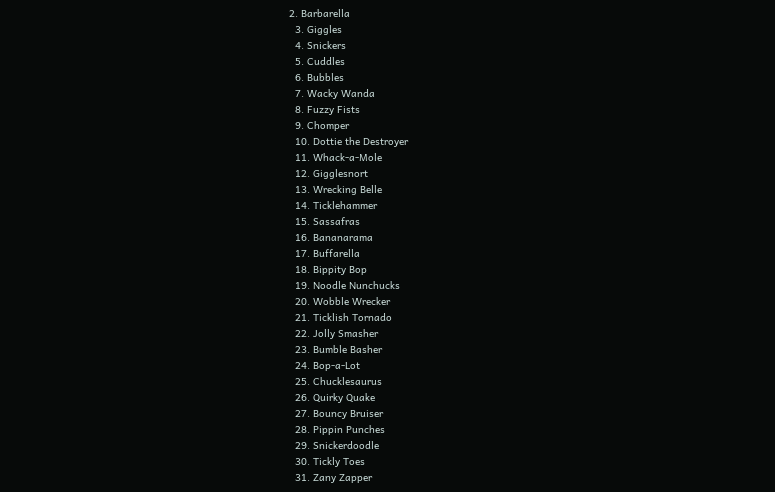2. Barbarella
  3. Giggles
  4. Snickers
  5. Cuddles
  6. Bubbles
  7. Wacky Wanda
  8. Fuzzy Fists
  9. Chomper
  10. Dottie the Destroyer
  11. Whack-a-Mole
  12. Gigglesnort
  13. Wrecking Belle
  14. Ticklehammer
  15. Sassafras
  16. Bananarama
  17. Buffarella
  18. Bippity Bop
  19. Noodle Nunchucks
  20. Wobble Wrecker
  21. Ticklish Tornado
  22. Jolly Smasher
  23. Bumble Basher
  24. Bop-a-Lot
  25. Chucklesaurus
  26. Quirky Quake
  27. Bouncy Bruiser
  28. Pippin Punches
  29. Snickerdoodle
  30. Tickly Toes
  31. Zany Zapper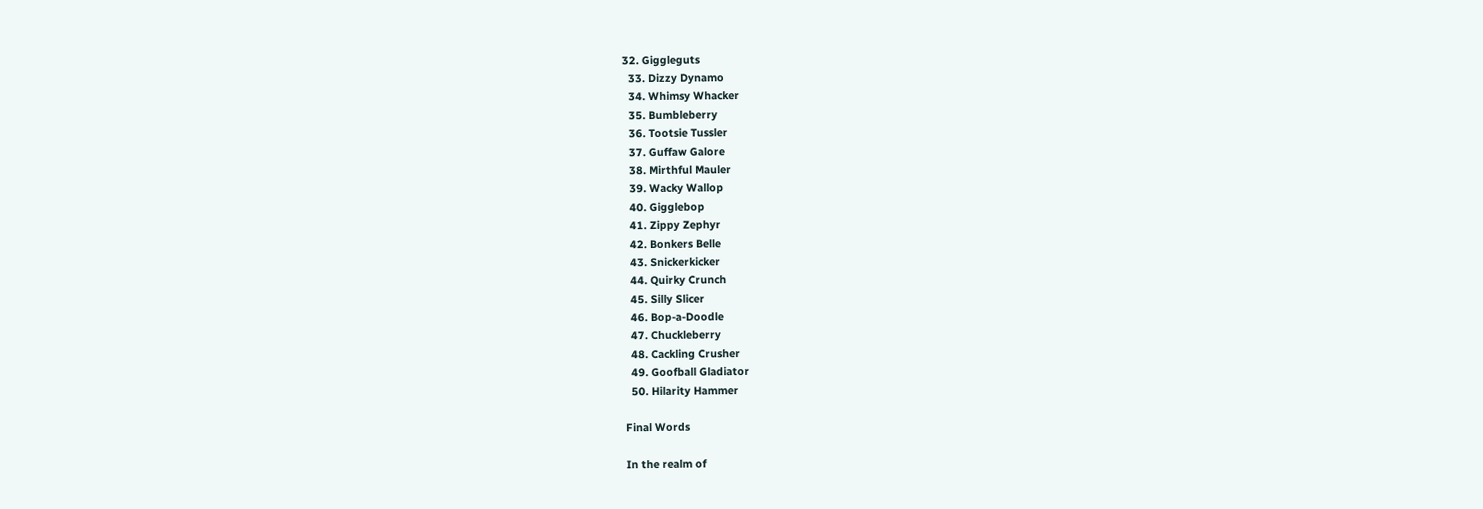32. Giggleguts
  33. Dizzy Dynamo
  34. Whimsy Whacker
  35. Bumbleberry
  36. Tootsie Tussler
  37. Guffaw Galore
  38. Mirthful Mauler
  39. Wacky Wallop
  40. Gigglebop
  41. Zippy Zephyr
  42. Bonkers Belle
  43. Snickerkicker
  44. Quirky Crunch
  45. Silly Slicer
  46. Bop-a-Doodle
  47. Chuckleberry
  48. Cackling Crusher
  49. Goofball Gladiator
  50. Hilarity Hammer

Final Words

In the realm of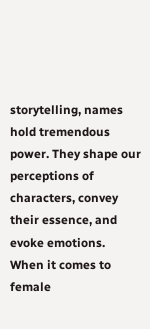storytelling, names hold tremendous power. They shape our perceptions of characters, convey their essence, and evoke emotions. When it comes to female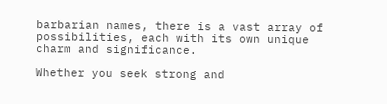barbarian names, there is a vast array of possibilities, each with its own unique charm and significance.

Whether you seek strong and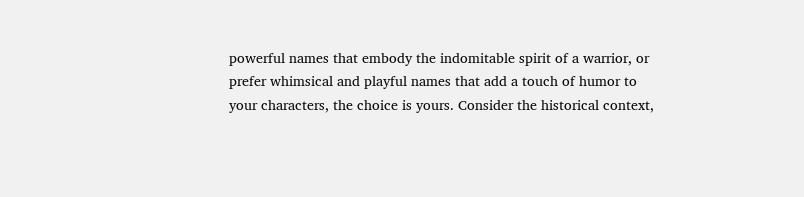powerful names that embody the indomitable spirit of a warrior, or prefer whimsical and playful names that add a touch of humor to your characters, the choice is yours. Consider the historical context,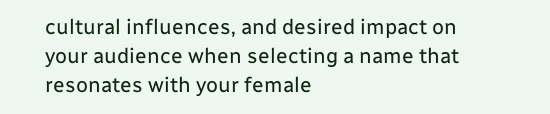cultural influences, and desired impact on your audience when selecting a name that resonates with your female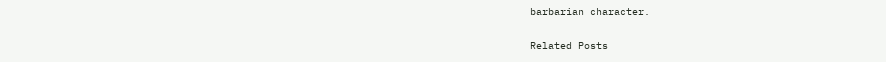barbarian character.

Related Posts